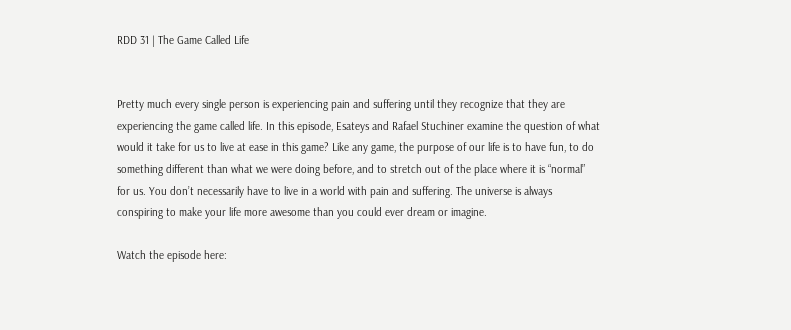RDD 31 | The Game Called Life


Pretty much every single person is experiencing pain and suffering until they recognize that they are experiencing the game called life. In this episode, Esateys and Rafael Stuchiner examine the question of what would it take for us to live at ease in this game? Like any game, the purpose of our life is to have fun, to do something different than what we were doing before, and to stretch out of the place where it is “normal” for us. You don’t necessarily have to live in a world with pain and suffering. The universe is always conspiring to make your life more awesome than you could ever dream or imagine.

Watch the episode here: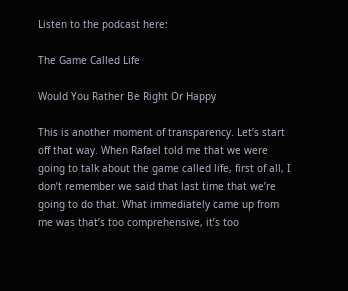Listen to the podcast here:

The Game Called Life

Would You Rather Be Right Or Happy

This is another moment of transparency. Let’s start off that way. When Rafael told me that we were going to talk about the game called life, first of all, I don’t remember we said that last time that we’re going to do that. What immediately came up from me was that’s too comprehensive, it’s too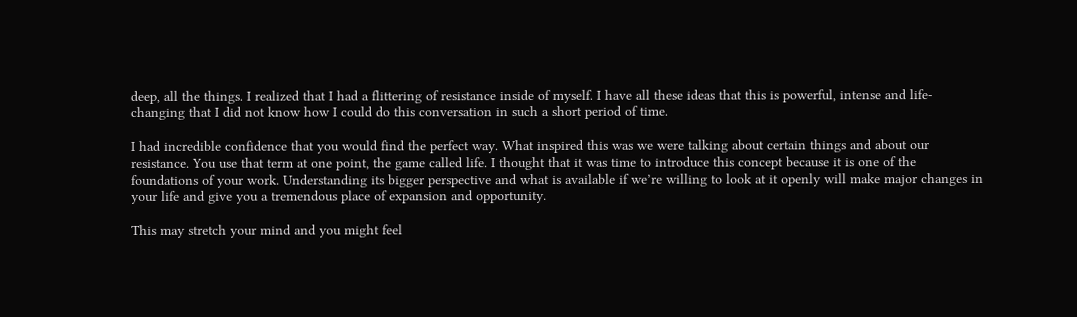deep, all the things. I realized that I had a flittering of resistance inside of myself. I have all these ideas that this is powerful, intense and life-changing that I did not know how I could do this conversation in such a short period of time.

I had incredible confidence that you would find the perfect way. What inspired this was we were talking about certain things and about our resistance. You use that term at one point, the game called life. I thought that it was time to introduce this concept because it is one of the foundations of your work. Understanding its bigger perspective and what is available if we’re willing to look at it openly will make major changes in your life and give you a tremendous place of expansion and opportunity.

This may stretch your mind and you might feel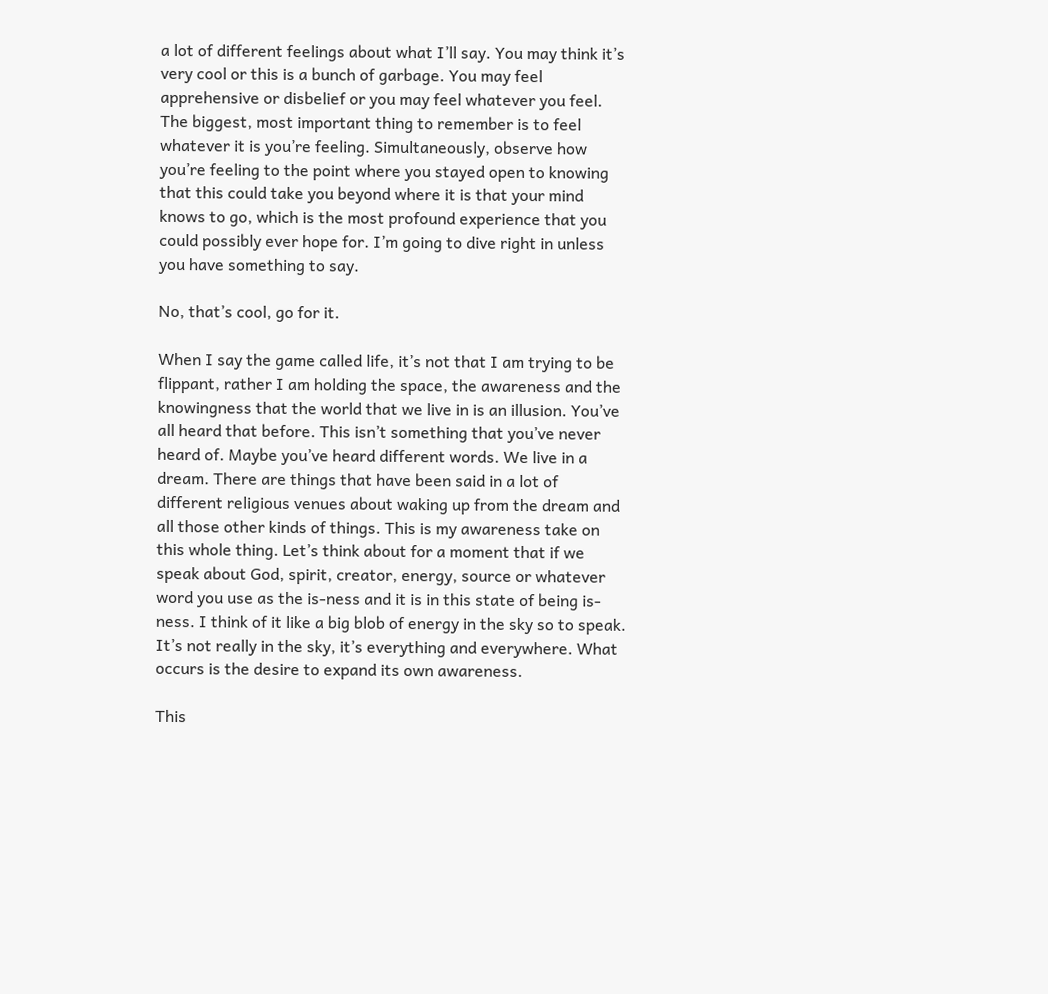a lot of different feelings about what I’ll say. You may think it’s very cool or this is a bunch of garbage. You may feel apprehensive or disbelief or you may feel whatever you feel. The biggest, most important thing to remember is to feel whatever it is you’re feeling. Simultaneously, observe how you’re feeling to the point where you stayed open to knowing that this could take you beyond where it is that your mind knows to go, which is the most profound experience that you could possibly ever hope for. I’m going to dive right in unless you have something to say.

No, that’s cool, go for it.

When I say the game called life, it’s not that I am trying to be flippant, rather I am holding the space, the awareness and the knowingness that the world that we live in is an illusion. You’ve all heard that before. This isn’t something that you’ve never heard of. Maybe you’ve heard different words. We live in a dream. There are things that have been said in a lot of different religious venues about waking up from the dream and all those other kinds of things. This is my awareness take on this whole thing. Let’s think about for a moment that if we speak about God, spirit, creator, energy, source or whatever word you use as the is-ness and it is in this state of being is-ness. I think of it like a big blob of energy in the sky so to speak. It’s not really in the sky, it’s everything and everywhere. What occurs is the desire to expand its own awareness.

This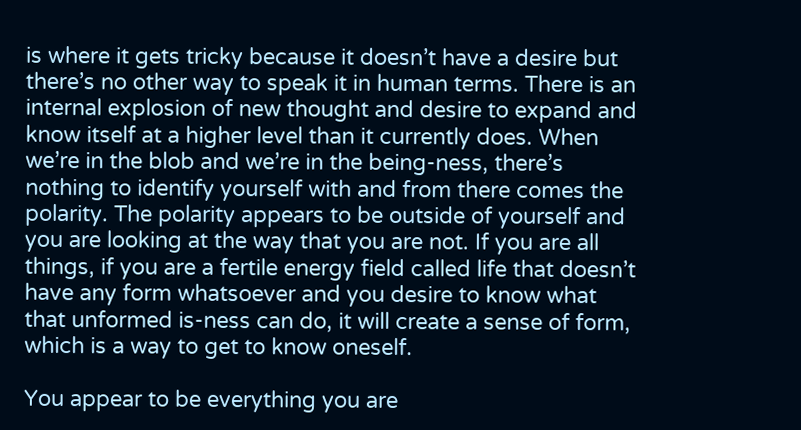is where it gets tricky because it doesn’t have a desire but there’s no other way to speak it in human terms. There is an internal explosion of new thought and desire to expand and know itself at a higher level than it currently does. When we’re in the blob and we’re in the being-ness, there’s nothing to identify yourself with and from there comes the polarity. The polarity appears to be outside of yourself and you are looking at the way that you are not. If you are all things, if you are a fertile energy field called life that doesn’t have any form whatsoever and you desire to know what that unformed is-ness can do, it will create a sense of form, which is a way to get to know oneself.

You appear to be everything you are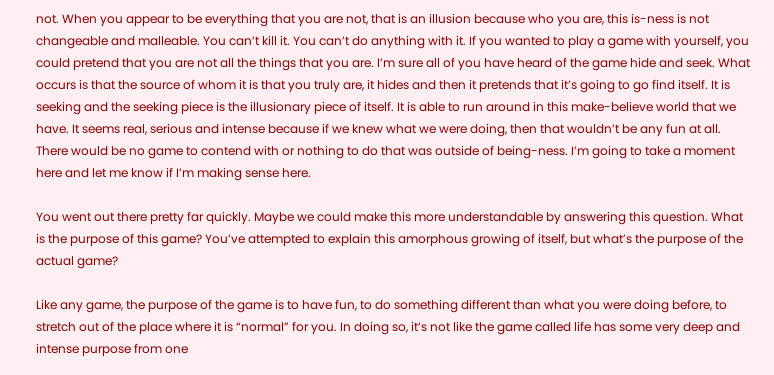not. When you appear to be everything that you are not, that is an illusion because who you are, this is-ness is not changeable and malleable. You can’t kill it. You can’t do anything with it. If you wanted to play a game with yourself, you could pretend that you are not all the things that you are. I’m sure all of you have heard of the game hide and seek. What occurs is that the source of whom it is that you truly are, it hides and then it pretends that it’s going to go find itself. It is seeking and the seeking piece is the illusionary piece of itself. It is able to run around in this make-believe world that we have. It seems real, serious and intense because if we knew what we were doing, then that wouldn’t be any fun at all. There would be no game to contend with or nothing to do that was outside of being-ness. I’m going to take a moment here and let me know if I’m making sense here.

You went out there pretty far quickly. Maybe we could make this more understandable by answering this question. What is the purpose of this game? You’ve attempted to explain this amorphous growing of itself, but what’s the purpose of the actual game?

Like any game, the purpose of the game is to have fun, to do something different than what you were doing before, to stretch out of the place where it is “normal” for you. In doing so, it’s not like the game called life has some very deep and intense purpose from one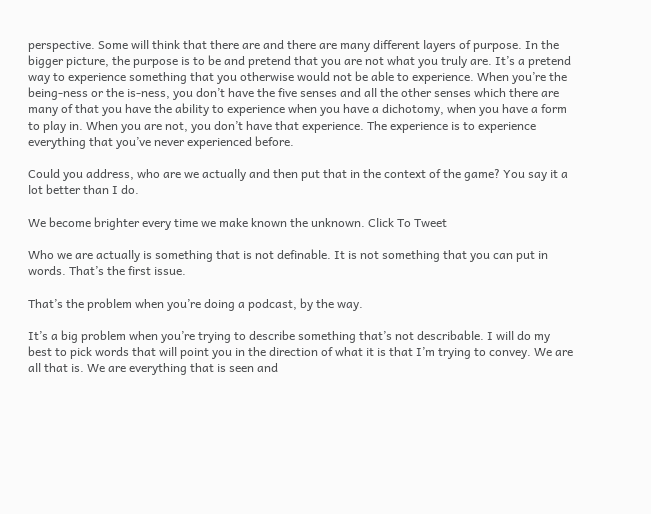perspective. Some will think that there are and there are many different layers of purpose. In the bigger picture, the purpose is to be and pretend that you are not what you truly are. It’s a pretend way to experience something that you otherwise would not be able to experience. When you’re the being-ness or the is-ness, you don’t have the five senses and all the other senses which there are many of that you have the ability to experience when you have a dichotomy, when you have a form to play in. When you are not, you don’t have that experience. The experience is to experience everything that you’ve never experienced before.

Could you address, who are we actually and then put that in the context of the game? You say it a lot better than I do.

We become brighter every time we make known the unknown. Click To Tweet

Who we are actually is something that is not definable. It is not something that you can put in words. That’s the first issue.

That’s the problem when you’re doing a podcast, by the way.

It’s a big problem when you’re trying to describe something that’s not describable. I will do my best to pick words that will point you in the direction of what it is that I’m trying to convey. We are all that is. We are everything that is seen and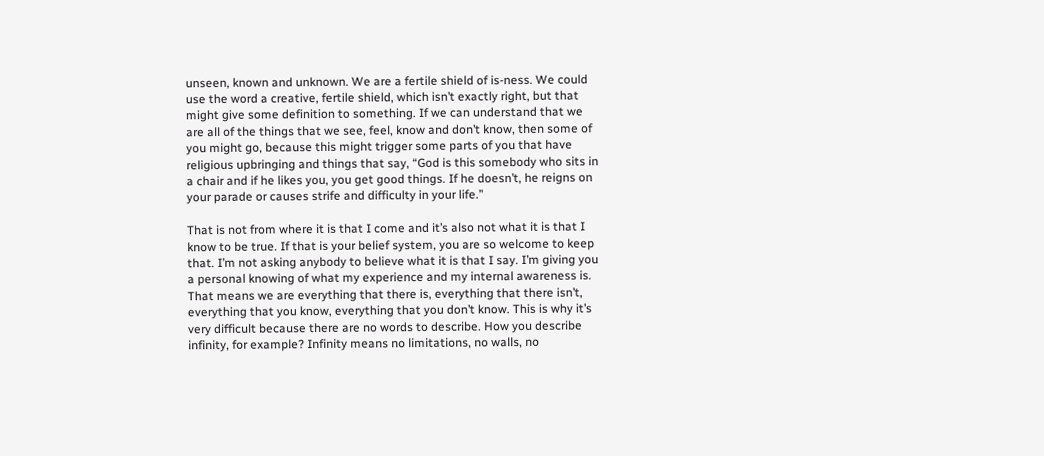unseen, known and unknown. We are a fertile shield of is-ness. We could use the word a creative, fertile shield, which isn’t exactly right, but that might give some definition to something. If we can understand that we are all of the things that we see, feel, know and don’t know, then some of you might go, because this might trigger some parts of you that have religious upbringing and things that say, “God is this somebody who sits in a chair and if he likes you, you get good things. If he doesn’t, he reigns on your parade or causes strife and difficulty in your life.”

That is not from where it is that I come and it’s also not what it is that I know to be true. If that is your belief system, you are so welcome to keep that. I’m not asking anybody to believe what it is that I say. I’m giving you a personal knowing of what my experience and my internal awareness is. That means we are everything that there is, everything that there isn’t, everything that you know, everything that you don’t know. This is why it’s very difficult because there are no words to describe. How you describe infinity, for example? Infinity means no limitations, no walls, no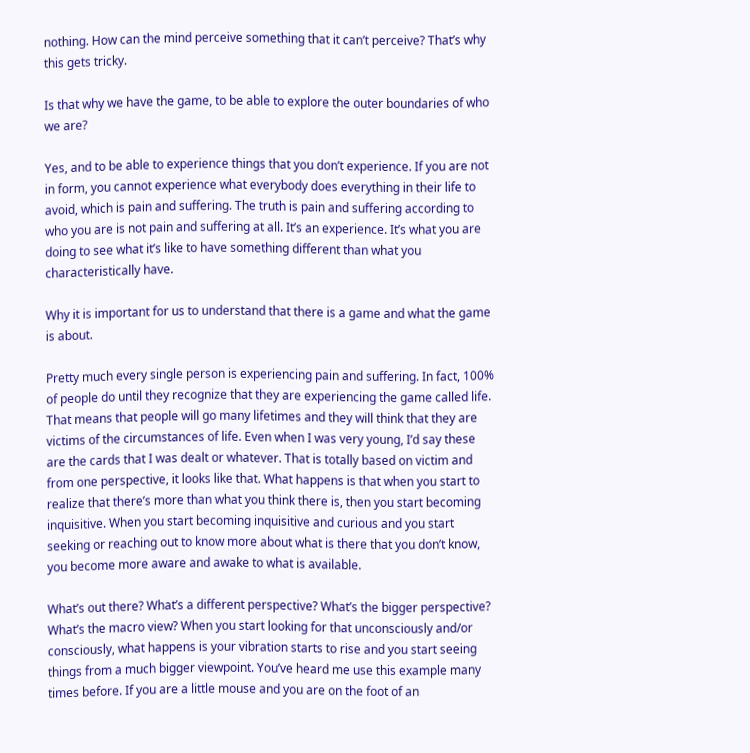nothing. How can the mind perceive something that it can’t perceive? That’s why this gets tricky.

Is that why we have the game, to be able to explore the outer boundaries of who we are?

Yes, and to be able to experience things that you don’t experience. If you are not in form, you cannot experience what everybody does everything in their life to avoid, which is pain and suffering. The truth is pain and suffering according to who you are is not pain and suffering at all. It’s an experience. It’s what you are doing to see what it’s like to have something different than what you characteristically have.

Why it is important for us to understand that there is a game and what the game is about.

Pretty much every single person is experiencing pain and suffering. In fact, 100% of people do until they recognize that they are experiencing the game called life. That means that people will go many lifetimes and they will think that they are victims of the circumstances of life. Even when I was very young, I’d say these are the cards that I was dealt or whatever. That is totally based on victim and from one perspective, it looks like that. What happens is that when you start to realize that there’s more than what you think there is, then you start becoming inquisitive. When you start becoming inquisitive and curious and you start seeking or reaching out to know more about what is there that you don’t know, you become more aware and awake to what is available.

What’s out there? What’s a different perspective? What’s the bigger perspective? What’s the macro view? When you start looking for that unconsciously and/or consciously, what happens is your vibration starts to rise and you start seeing things from a much bigger viewpoint. You’ve heard me use this example many times before. If you are a little mouse and you are on the foot of an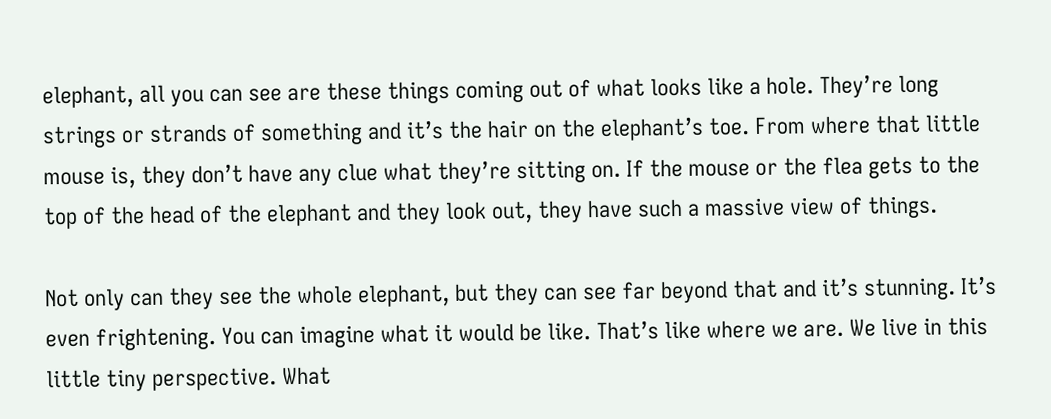elephant, all you can see are these things coming out of what looks like a hole. They’re long strings or strands of something and it’s the hair on the elephant’s toe. From where that little mouse is, they don’t have any clue what they’re sitting on. If the mouse or the flea gets to the top of the head of the elephant and they look out, they have such a massive view of things.

Not only can they see the whole elephant, but they can see far beyond that and it’s stunning. It’s even frightening. You can imagine what it would be like. That’s like where we are. We live in this little tiny perspective. What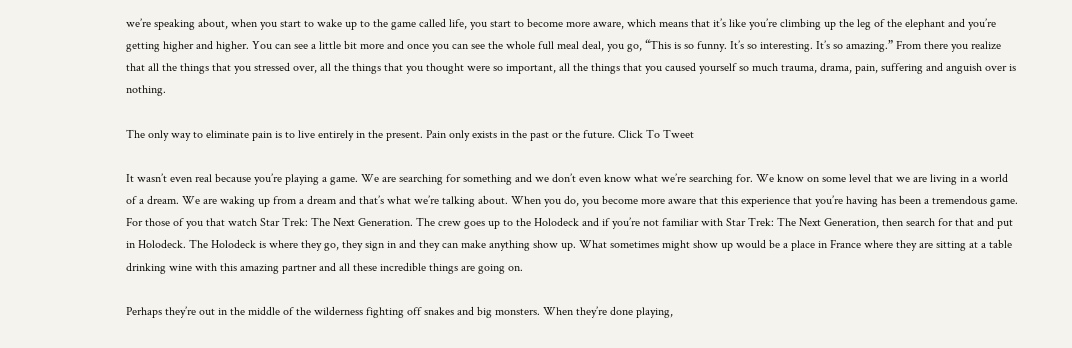we’re speaking about, when you start to wake up to the game called life, you start to become more aware, which means that it’s like you’re climbing up the leg of the elephant and you’re getting higher and higher. You can see a little bit more and once you can see the whole full meal deal, you go, “This is so funny. It’s so interesting. It’s so amazing.” From there you realize that all the things that you stressed over, all the things that you thought were so important, all the things that you caused yourself so much trauma, drama, pain, suffering and anguish over is nothing.

The only way to eliminate pain is to live entirely in the present. Pain only exists in the past or the future. Click To Tweet

It wasn’t even real because you’re playing a game. We are searching for something and we don’t even know what we’re searching for. We know on some level that we are living in a world of a dream. We are waking up from a dream and that’s what we’re talking about. When you do, you become more aware that this experience that you’re having has been a tremendous game. For those of you that watch Star Trek: The Next Generation. The crew goes up to the Holodeck and if you’re not familiar with Star Trek: The Next Generation, then search for that and put in Holodeck. The Holodeck is where they go, they sign in and they can make anything show up. What sometimes might show up would be a place in France where they are sitting at a table drinking wine with this amazing partner and all these incredible things are going on.

Perhaps they’re out in the middle of the wilderness fighting off snakes and big monsters. When they’re done playing,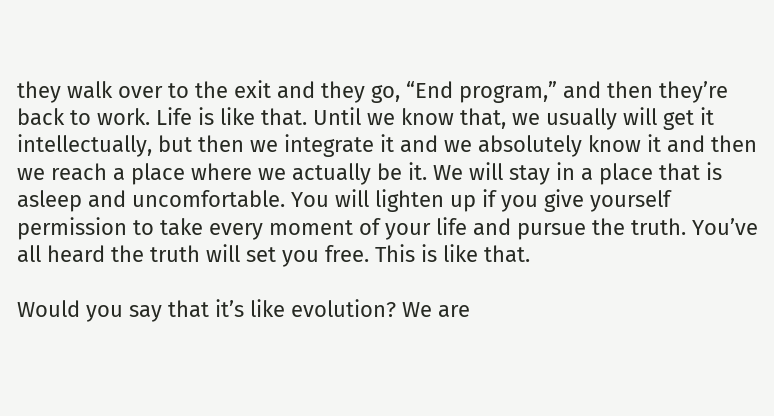they walk over to the exit and they go, “End program,” and then they’re back to work. Life is like that. Until we know that, we usually will get it intellectually, but then we integrate it and we absolutely know it and then we reach a place where we actually be it. We will stay in a place that is asleep and uncomfortable. You will lighten up if you give yourself permission to take every moment of your life and pursue the truth. You’ve all heard the truth will set you free. This is like that.

Would you say that it’s like evolution? We are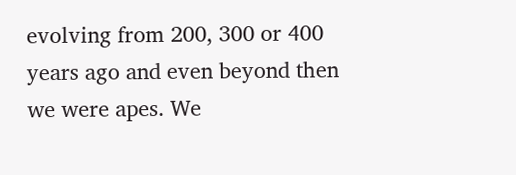evolving from 200, 300 or 400 years ago and even beyond then we were apes. We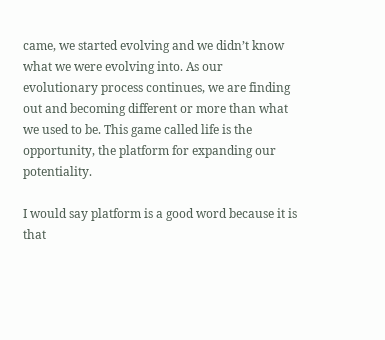came, we started evolving and we didn’t know what we were evolving into. As our evolutionary process continues, we are finding out and becoming different or more than what we used to be. This game called life is the opportunity, the platform for expanding our potentiality.

I would say platform is a good word because it is that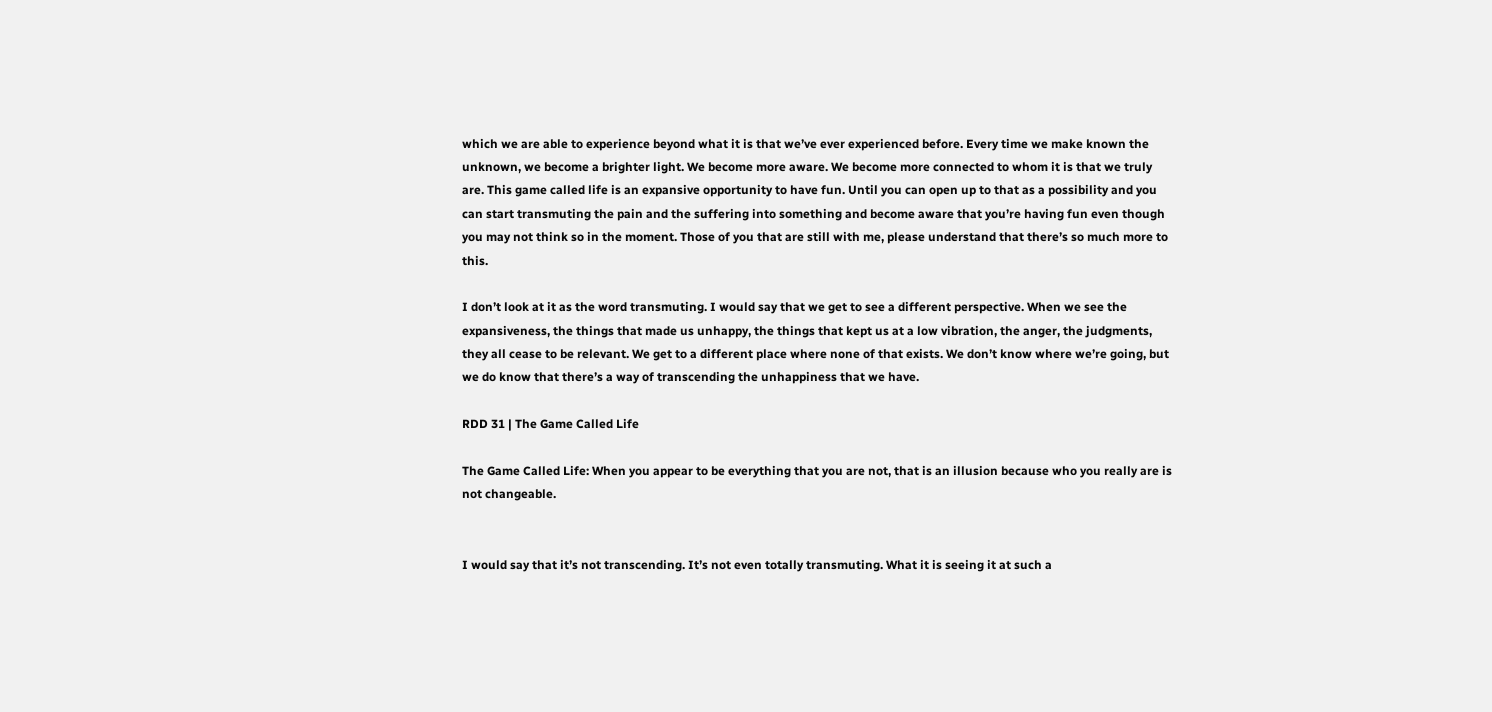which we are able to experience beyond what it is that we’ve ever experienced before. Every time we make known the unknown, we become a brighter light. We become more aware. We become more connected to whom it is that we truly are. This game called life is an expansive opportunity to have fun. Until you can open up to that as a possibility and you can start transmuting the pain and the suffering into something and become aware that you’re having fun even though you may not think so in the moment. Those of you that are still with me, please understand that there’s so much more to this.

I don’t look at it as the word transmuting. I would say that we get to see a different perspective. When we see the expansiveness, the things that made us unhappy, the things that kept us at a low vibration, the anger, the judgments, they all cease to be relevant. We get to a different place where none of that exists. We don’t know where we’re going, but we do know that there’s a way of transcending the unhappiness that we have.

RDD 31 | The Game Called Life

The Game Called Life: When you appear to be everything that you are not, that is an illusion because who you really are is not changeable.


I would say that it’s not transcending. It’s not even totally transmuting. What it is seeing it at such a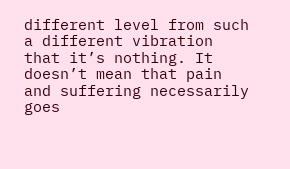different level from such a different vibration that it’s nothing. It doesn’t mean that pain and suffering necessarily goes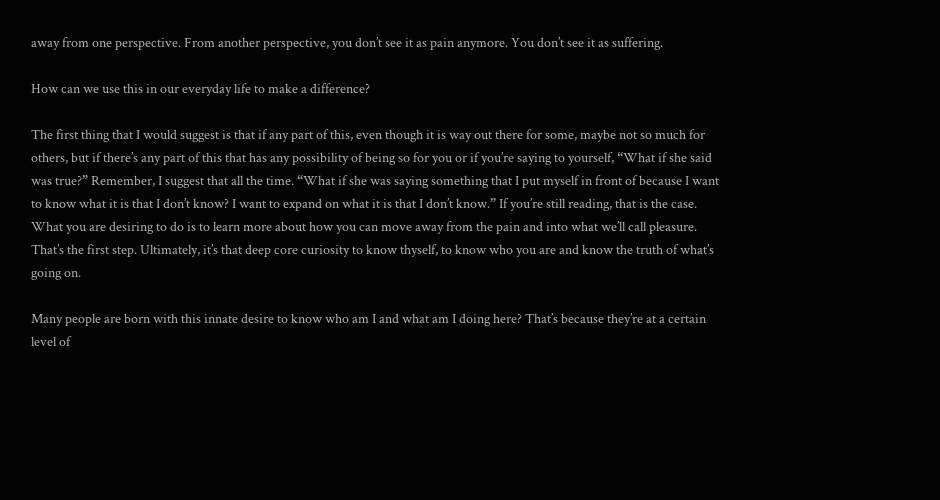away from one perspective. From another perspective, you don’t see it as pain anymore. You don’t see it as suffering.

How can we use this in our everyday life to make a difference?

The first thing that I would suggest is that if any part of this, even though it is way out there for some, maybe not so much for others, but if there’s any part of this that has any possibility of being so for you or if you’re saying to yourself, “What if she said was true?” Remember, I suggest that all the time. “What if she was saying something that I put myself in front of because I want to know what it is that I don’t know? I want to expand on what it is that I don’t know.” If you’re still reading, that is the case. What you are desiring to do is to learn more about how you can move away from the pain and into what we’ll call pleasure. That’s the first step. Ultimately, it’s that deep core curiosity to know thyself, to know who you are and know the truth of what’s going on.

Many people are born with this innate desire to know who am I and what am I doing here? That’s because they’re at a certain level of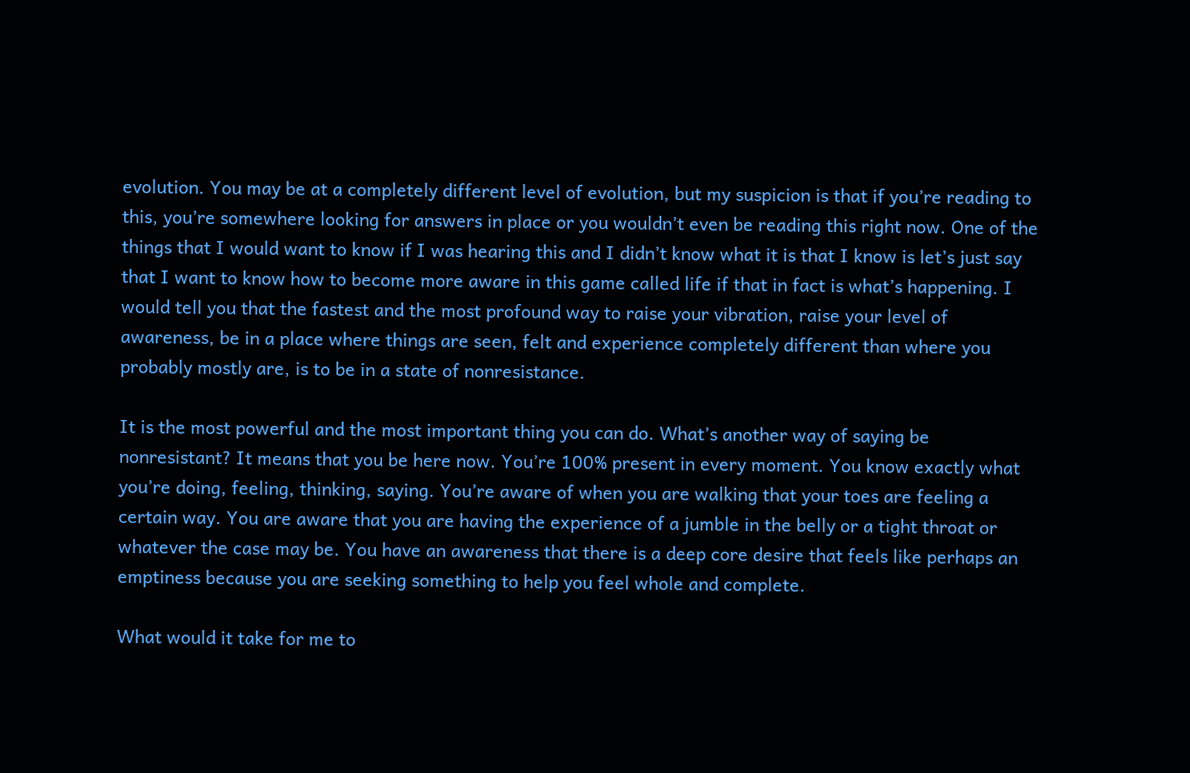evolution. You may be at a completely different level of evolution, but my suspicion is that if you’re reading to this, you’re somewhere looking for answers in place or you wouldn’t even be reading this right now. One of the things that I would want to know if I was hearing this and I didn’t know what it is that I know is let’s just say that I want to know how to become more aware in this game called life if that in fact is what’s happening. I would tell you that the fastest and the most profound way to raise your vibration, raise your level of awareness, be in a place where things are seen, felt and experience completely different than where you probably mostly are, is to be in a state of nonresistance.

It is the most powerful and the most important thing you can do. What’s another way of saying be nonresistant? It means that you be here now. You’re 100% present in every moment. You know exactly what you’re doing, feeling, thinking, saying. You’re aware of when you are walking that your toes are feeling a certain way. You are aware that you are having the experience of a jumble in the belly or a tight throat or whatever the case may be. You have an awareness that there is a deep core desire that feels like perhaps an emptiness because you are seeking something to help you feel whole and complete.

What would it take for me to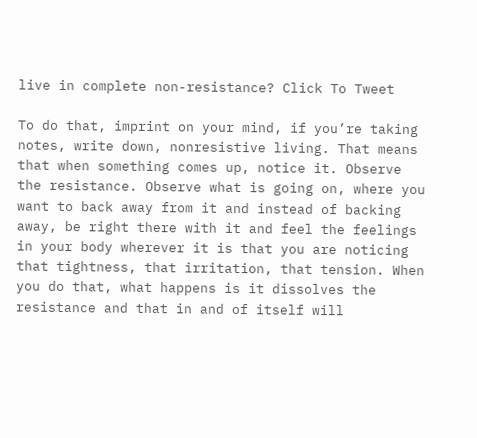live in complete non-resistance? Click To Tweet

To do that, imprint on your mind, if you’re taking notes, write down, nonresistive living. That means that when something comes up, notice it. Observe the resistance. Observe what is going on, where you want to back away from it and instead of backing away, be right there with it and feel the feelings in your body wherever it is that you are noticing that tightness, that irritation, that tension. When you do that, what happens is it dissolves the resistance and that in and of itself will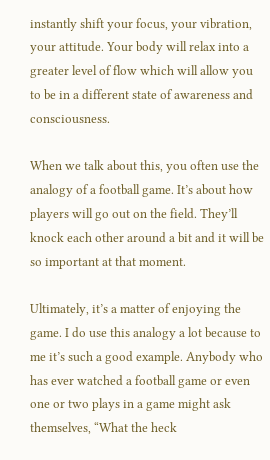instantly shift your focus, your vibration, your attitude. Your body will relax into a greater level of flow which will allow you to be in a different state of awareness and consciousness.

When we talk about this, you often use the analogy of a football game. It’s about how players will go out on the field. They’ll knock each other around a bit and it will be so important at that moment.

Ultimately, it’s a matter of enjoying the game. I do use this analogy a lot because to me it’s such a good example. Anybody who has ever watched a football game or even one or two plays in a game might ask themselves, “What the heck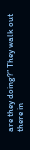are they doing?” They walk out there in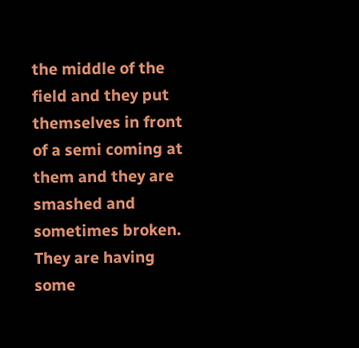the middle of the field and they put themselves in front of a semi coming at them and they are smashed and sometimes broken. They are having some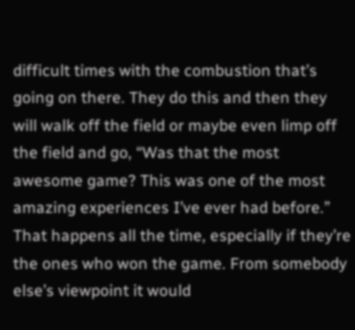difficult times with the combustion that’s going on there. They do this and then they will walk off the field or maybe even limp off the field and go, “Was that the most awesome game? This was one of the most amazing experiences I’ve ever had before.” That happens all the time, especially if they’re the ones who won the game. From somebody else’s viewpoint it would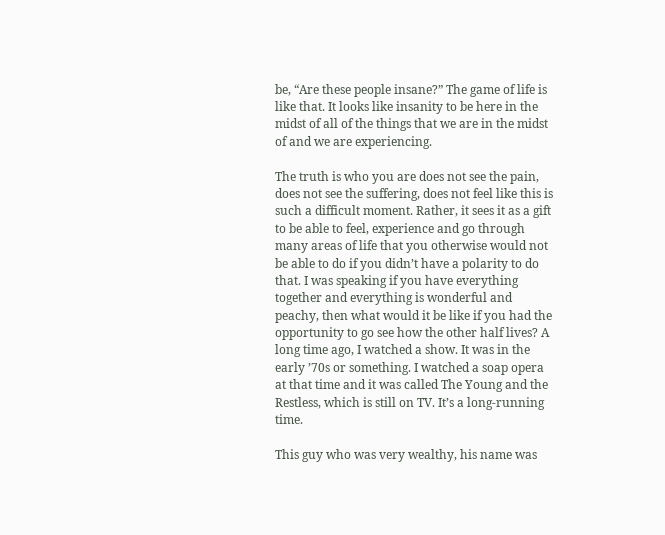be, “Are these people insane?” The game of life is like that. It looks like insanity to be here in the midst of all of the things that we are in the midst of and we are experiencing.

The truth is who you are does not see the pain, does not see the suffering, does not feel like this is such a difficult moment. Rather, it sees it as a gift to be able to feel, experience and go through many areas of life that you otherwise would not be able to do if you didn’t have a polarity to do that. I was speaking if you have everything together and everything is wonderful and peachy, then what would it be like if you had the opportunity to go see how the other half lives? A long time ago, I watched a show. It was in the early ’70s or something. I watched a soap opera at that time and it was called The Young and the Restless, which is still on TV. It’s a long-running time.

This guy who was very wealthy, his name was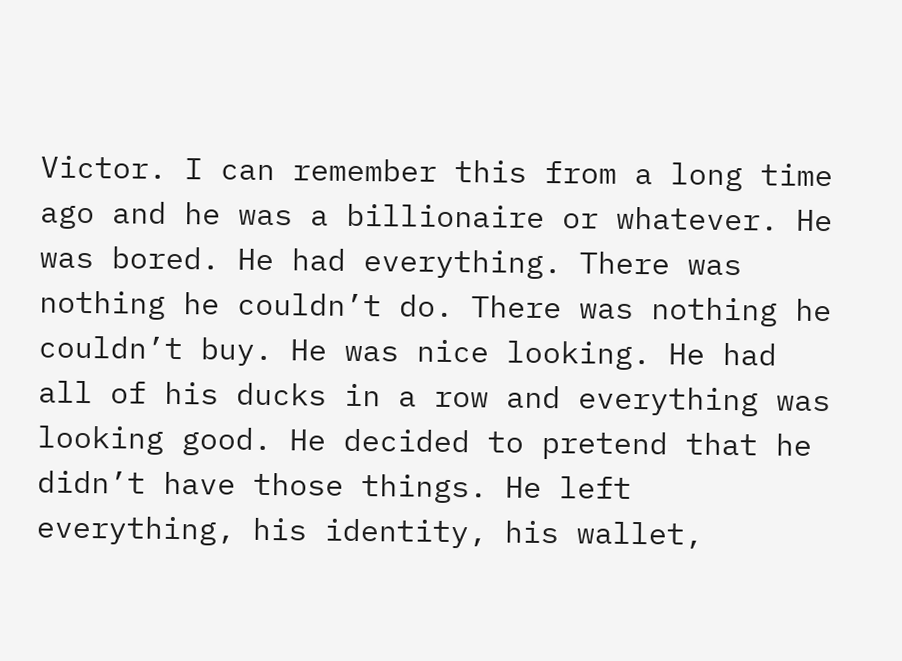Victor. I can remember this from a long time ago and he was a billionaire or whatever. He was bored. He had everything. There was nothing he couldn’t do. There was nothing he couldn’t buy. He was nice looking. He had all of his ducks in a row and everything was looking good. He decided to pretend that he didn’t have those things. He left everything, his identity, his wallet,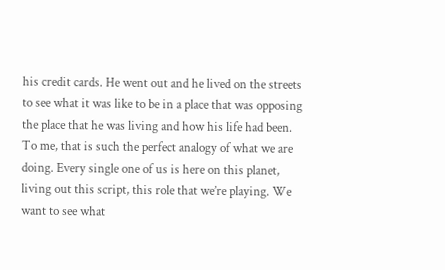his credit cards. He went out and he lived on the streets to see what it was like to be in a place that was opposing the place that he was living and how his life had been. To me, that is such the perfect analogy of what we are doing. Every single one of us is here on this planet, living out this script, this role that we’re playing. We want to see what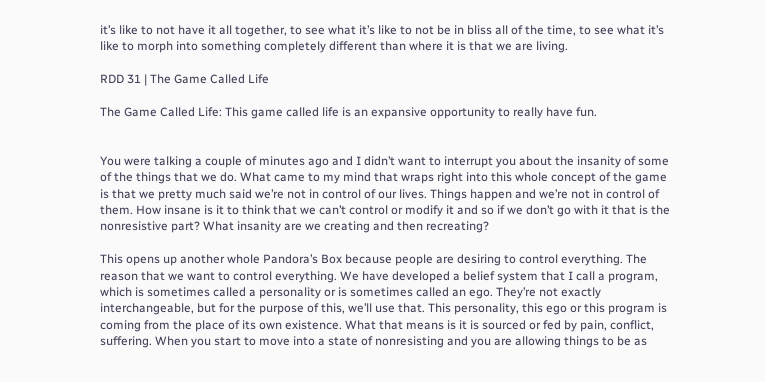it’s like to not have it all together, to see what it’s like to not be in bliss all of the time, to see what it’s like to morph into something completely different than where it is that we are living.

RDD 31 | The Game Called Life

The Game Called Life: This game called life is an expansive opportunity to really have fun.


You were talking a couple of minutes ago and I didn’t want to interrupt you about the insanity of some of the things that we do. What came to my mind that wraps right into this whole concept of the game is that we pretty much said we’re not in control of our lives. Things happen and we’re not in control of them. How insane is it to think that we can’t control or modify it and so if we don’t go with it that is the nonresistive part? What insanity are we creating and then recreating?

This opens up another whole Pandora’s Box because people are desiring to control everything. The reason that we want to control everything. We have developed a belief system that I call a program, which is sometimes called a personality or is sometimes called an ego. They’re not exactly interchangeable, but for the purpose of this, we’ll use that. This personality, this ego or this program is coming from the place of its own existence. What that means is it is sourced or fed by pain, conflict, suffering. When you start to move into a state of nonresisting and you are allowing things to be as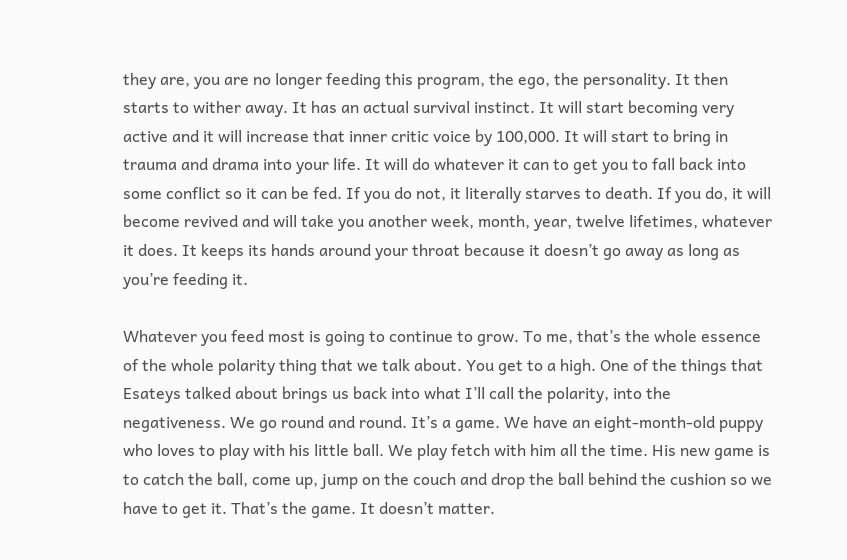they are, you are no longer feeding this program, the ego, the personality. It then starts to wither away. It has an actual survival instinct. It will start becoming very active and it will increase that inner critic voice by 100,000. It will start to bring in trauma and drama into your life. It will do whatever it can to get you to fall back into some conflict so it can be fed. If you do not, it literally starves to death. If you do, it will become revived and will take you another week, month, year, twelve lifetimes, whatever it does. It keeps its hands around your throat because it doesn’t go away as long as you’re feeding it.

Whatever you feed most is going to continue to grow. To me, that’s the whole essence of the whole polarity thing that we talk about. You get to a high. One of the things that Esateys talked about brings us back into what I’ll call the polarity, into the negativeness. We go round and round. It’s a game. We have an eight-month-old puppy who loves to play with his little ball. We play fetch with him all the time. His new game is to catch the ball, come up, jump on the couch and drop the ball behind the cushion so we have to get it. That’s the game. It doesn’t matter.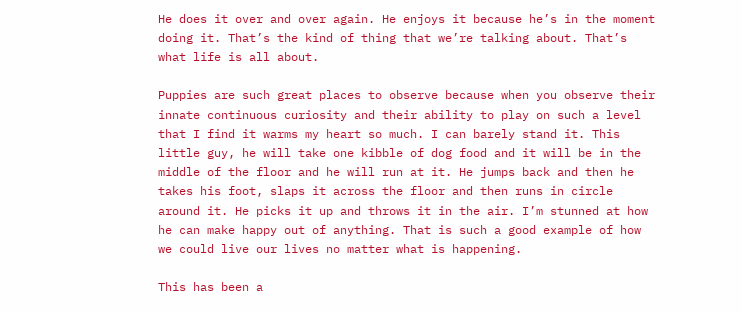He does it over and over again. He enjoys it because he’s in the moment doing it. That’s the kind of thing that we’re talking about. That’s what life is all about.

Puppies are such great places to observe because when you observe their innate continuous curiosity and their ability to play on such a level that I find it warms my heart so much. I can barely stand it. This little guy, he will take one kibble of dog food and it will be in the middle of the floor and he will run at it. He jumps back and then he takes his foot, slaps it across the floor and then runs in circle around it. He picks it up and throws it in the air. I’m stunned at how he can make happy out of anything. That is such a good example of how we could live our lives no matter what is happening.

This has been a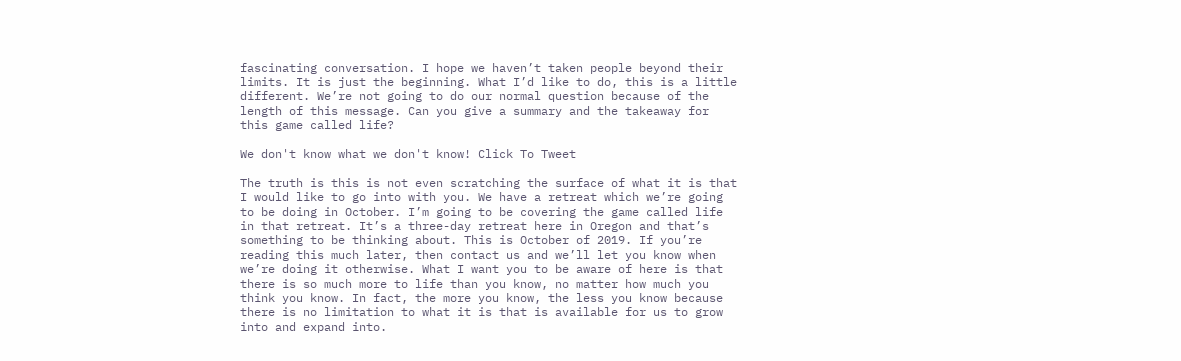fascinating conversation. I hope we haven’t taken people beyond their limits. It is just the beginning. What I’d like to do, this is a little different. We’re not going to do our normal question because of the length of this message. Can you give a summary and the takeaway for this game called life?

We don't know what we don't know! Click To Tweet

The truth is this is not even scratching the surface of what it is that I would like to go into with you. We have a retreat which we’re going to be doing in October. I’m going to be covering the game called life in that retreat. It’s a three-day retreat here in Oregon and that’s something to be thinking about. This is October of 2019. If you’re reading this much later, then contact us and we’ll let you know when we’re doing it otherwise. What I want you to be aware of here is that there is so much more to life than you know, no matter how much you think you know. In fact, the more you know, the less you know because there is no limitation to what it is that is available for us to grow into and expand into.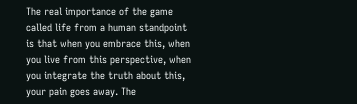The real importance of the game called life from a human standpoint is that when you embrace this, when you live from this perspective, when you integrate the truth about this, your pain goes away. The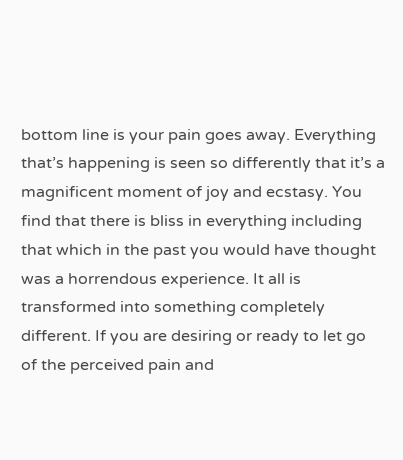bottom line is your pain goes away. Everything that’s happening is seen so differently that it’s a magnificent moment of joy and ecstasy. You find that there is bliss in everything including that which in the past you would have thought was a horrendous experience. It all is transformed into something completely different. If you are desiring or ready to let go of the perceived pain and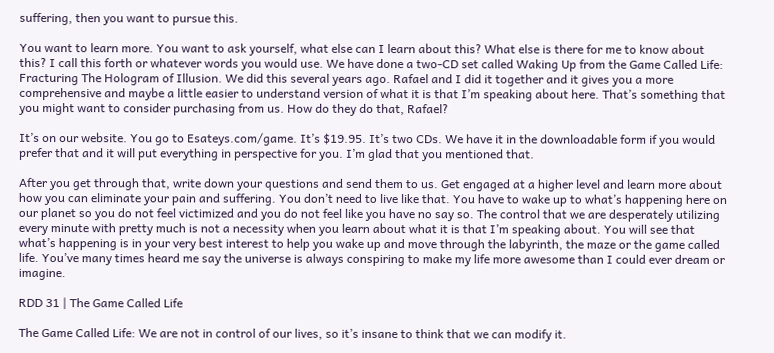suffering, then you want to pursue this.

You want to learn more. You want to ask yourself, what else can I learn about this? What else is there for me to know about this? I call this forth or whatever words you would use. We have done a two-CD set called Waking Up from the Game Called Life: Fracturing The Hologram of Illusion. We did this several years ago. Rafael and I did it together and it gives you a more comprehensive and maybe a little easier to understand version of what it is that I’m speaking about here. That’s something that you might want to consider purchasing from us. How do they do that, Rafael?

It’s on our website. You go to Esateys.com/game. It’s $19.95. It’s two CDs. We have it in the downloadable form if you would prefer that and it will put everything in perspective for you. I’m glad that you mentioned that.

After you get through that, write down your questions and send them to us. Get engaged at a higher level and learn more about how you can eliminate your pain and suffering. You don’t need to live like that. You have to wake up to what’s happening here on our planet so you do not feel victimized and you do not feel like you have no say so. The control that we are desperately utilizing every minute with pretty much is not a necessity when you learn about what it is that I’m speaking about. You will see that what’s happening is in your very best interest to help you wake up and move through the labyrinth, the maze or the game called life. You’ve many times heard me say the universe is always conspiring to make my life more awesome than I could ever dream or imagine.

RDD 31 | The Game Called Life

The Game Called Life: We are not in control of our lives, so it’s insane to think that we can modify it.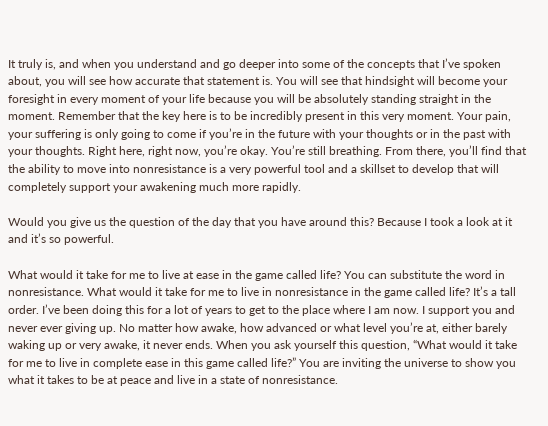It truly is, and when you understand and go deeper into some of the concepts that I’ve spoken about, you will see how accurate that statement is. You will see that hindsight will become your foresight in every moment of your life because you will be absolutely standing straight in the moment. Remember that the key here is to be incredibly present in this very moment. Your pain, your suffering is only going to come if you’re in the future with your thoughts or in the past with your thoughts. Right here, right now, you’re okay. You’re still breathing. From there, you’ll find that the ability to move into nonresistance is a very powerful tool and a skillset to develop that will completely support your awakening much more rapidly.

Would you give us the question of the day that you have around this? Because I took a look at it and it’s so powerful.

What would it take for me to live at ease in the game called life? You can substitute the word in nonresistance. What would it take for me to live in nonresistance in the game called life? It’s a tall order. I’ve been doing this for a lot of years to get to the place where I am now. I support you and never ever giving up. No matter how awake, how advanced or what level you’re at, either barely waking up or very awake, it never ends. When you ask yourself this question, “What would it take for me to live in complete ease in this game called life?” You are inviting the universe to show you what it takes to be at peace and live in a state of nonresistance.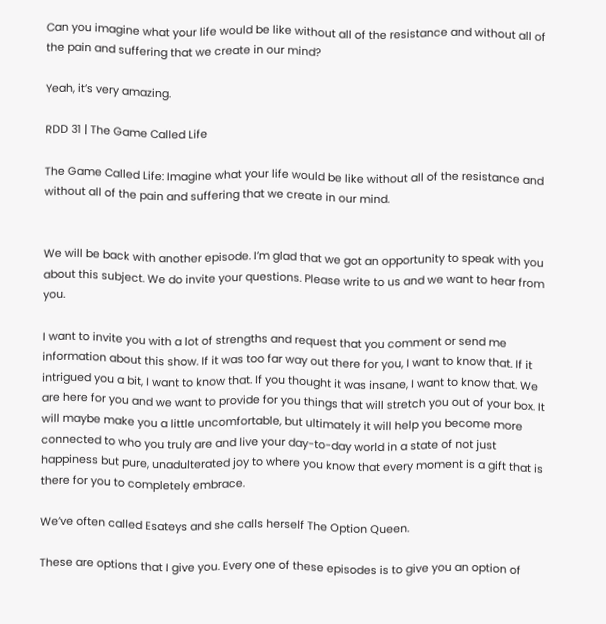Can you imagine what your life would be like without all of the resistance and without all of the pain and suffering that we create in our mind?

Yeah, it’s very amazing.

RDD 31 | The Game Called Life

The Game Called Life: Imagine what your life would be like without all of the resistance and without all of the pain and suffering that we create in our mind.


We will be back with another episode. I’m glad that we got an opportunity to speak with you about this subject. We do invite your questions. Please write to us and we want to hear from you.

I want to invite you with a lot of strengths and request that you comment or send me information about this show. If it was too far way out there for you, I want to know that. If it intrigued you a bit, I want to know that. If you thought it was insane, I want to know that. We are here for you and we want to provide for you things that will stretch you out of your box. It will maybe make you a little uncomfortable, but ultimately it will help you become more connected to who you truly are and live your day-to-day world in a state of not just happiness but pure, unadulterated joy to where you know that every moment is a gift that is there for you to completely embrace.

We’ve often called Esateys and she calls herself The Option Queen.

These are options that I give you. Every one of these episodes is to give you an option of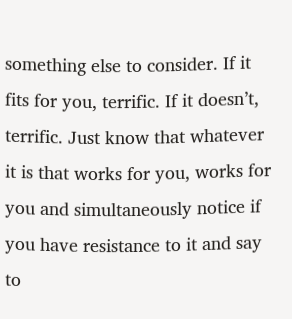something else to consider. If it fits for you, terrific. If it doesn’t, terrific. Just know that whatever it is that works for you, works for you and simultaneously notice if you have resistance to it and say to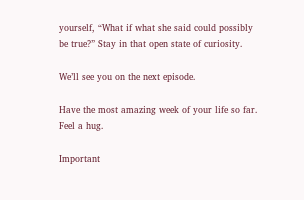yourself, “What if what she said could possibly be true?” Stay in that open state of curiosity.

We’ll see you on the next episode.

Have the most amazing week of your life so far. Feel a hug.

Important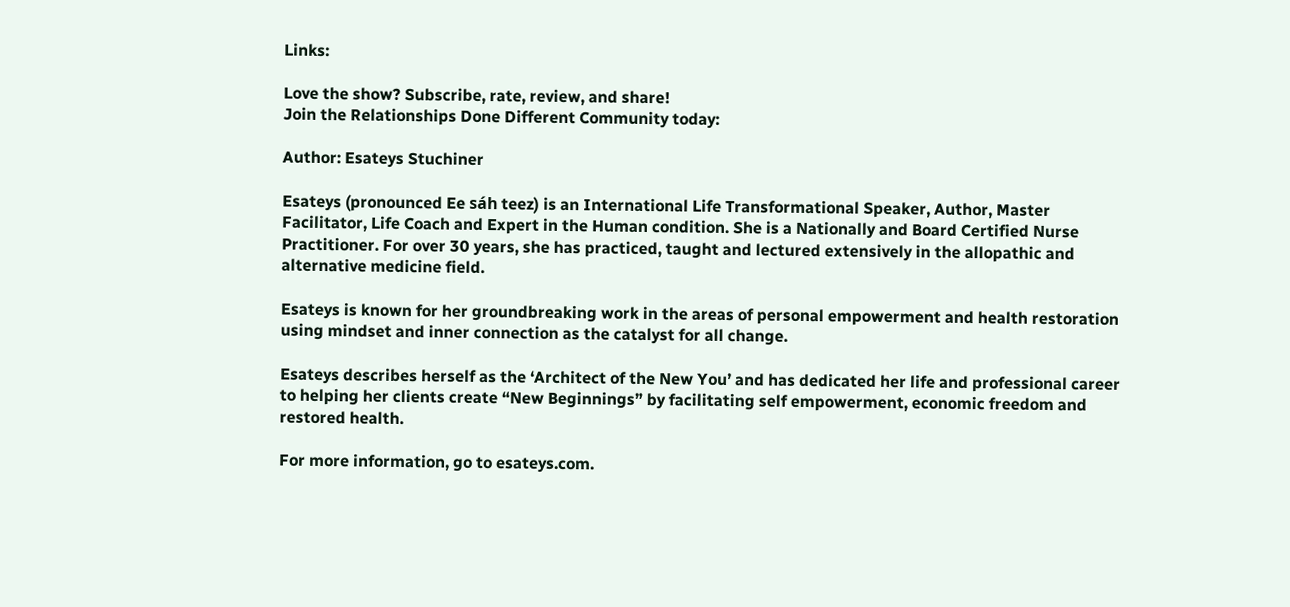Links:

Love the show? Subscribe, rate, review, and share!
Join the Relationships Done Different Community today:

Author: Esateys Stuchiner

Esateys (pronounced Ee sáh teez) is an International Life Transformational Speaker, Author, Master Facilitator, Life Coach and Expert in the Human condition. She is a Nationally and Board Certified Nurse Practitioner. For over 30 years, she has practiced, taught and lectured extensively in the allopathic and alternative medicine field.

Esateys is known for her groundbreaking work in the areas of personal empowerment and health restoration using mindset and inner connection as the catalyst for all change.

Esateys describes herself as the ‘Architect of the New You’ and has dedicated her life and professional career to helping her clients create “New Beginnings” by facilitating self empowerment, economic freedom and restored health.

For more information, go to esateys.com.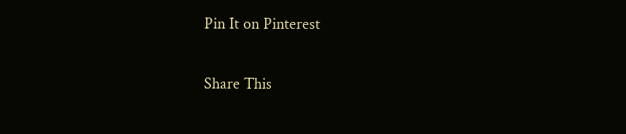Pin It on Pinterest

Share This